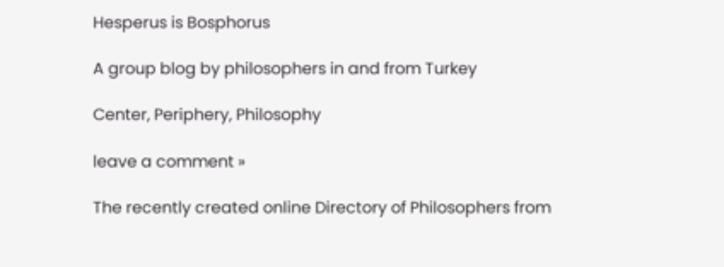Hesperus is Bosphorus

A group blog by philosophers in and from Turkey

Center, Periphery, Philosophy

leave a comment »

The recently created online Directory of Philosophers from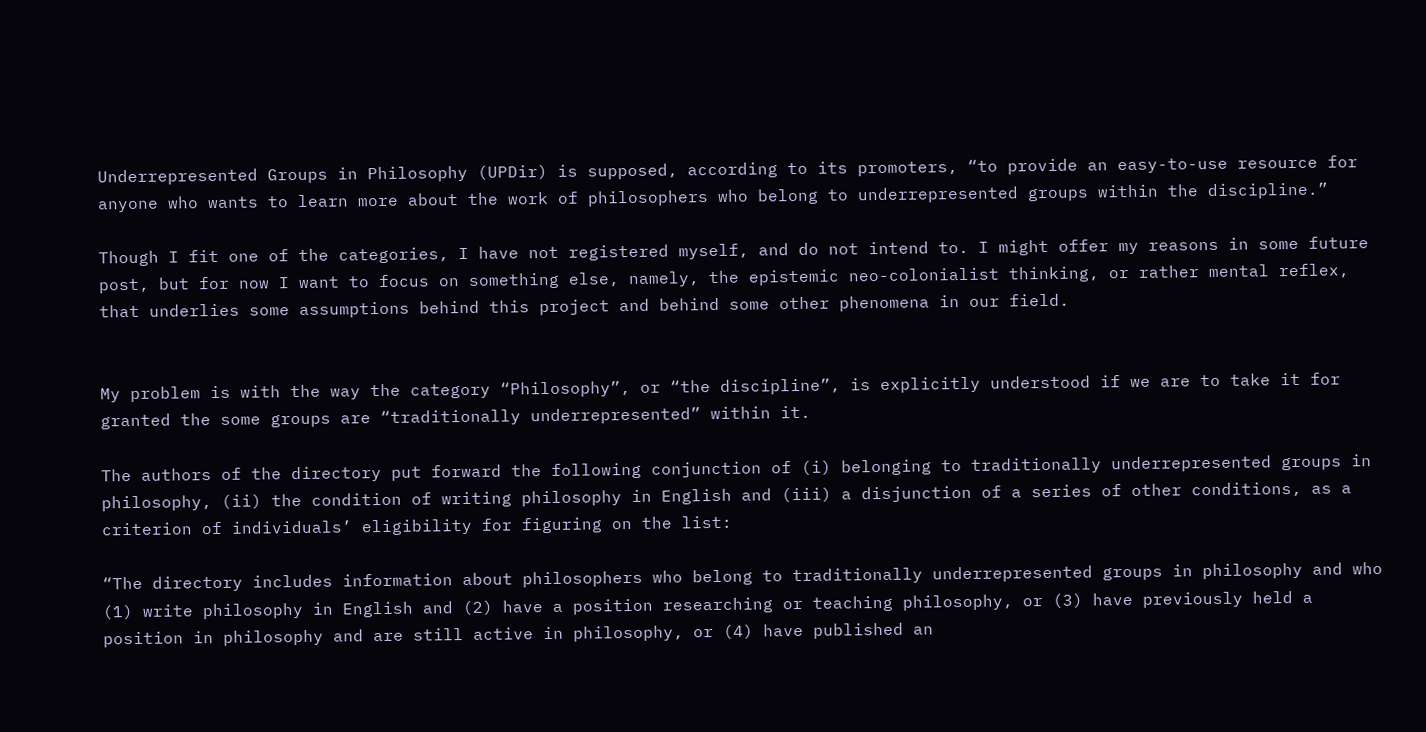Underrepresented Groups in Philosophy (UPDir) is supposed, according to its promoters, “to provide an easy-to-use resource for anyone who wants to learn more about the work of philosophers who belong to underrepresented groups within the discipline.”

Though I fit one of the categories, I have not registered myself, and do not intend to. I might offer my reasons in some future post, but for now I want to focus on something else, namely, the epistemic neo-colonialist thinking, or rather mental reflex, that underlies some assumptions behind this project and behind some other phenomena in our field.


My problem is with the way the category “Philosophy”, or “the discipline”, is explicitly understood if we are to take it for granted the some groups are “traditionally underrepresented” within it.

The authors of the directory put forward the following conjunction of (i) belonging to traditionally underrepresented groups in philosophy, (ii) the condition of writing philosophy in English and (iii) a disjunction of a series of other conditions, as a criterion of individuals’ eligibility for figuring on the list:

“The directory includes information about philosophers who belong to traditionally underrepresented groups in philosophy and who (1) write philosophy in English and (2) have a position researching or teaching philosophy, or (3) have previously held a position in philosophy and are still active in philosophy, or (4) have published an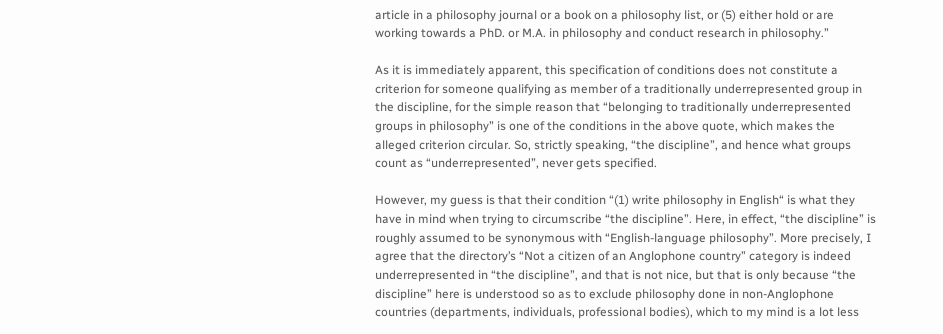article in a philosophy journal or a book on a philosophy list, or (5) either hold or are working towards a PhD. or M.A. in philosophy and conduct research in philosophy.”

As it is immediately apparent, this specification of conditions does not constitute a criterion for someone qualifying as member of a traditionally underrepresented group in the discipline, for the simple reason that “belonging to traditionally underrepresented groups in philosophy” is one of the conditions in the above quote, which makes the alleged criterion circular. So, strictly speaking, “the discipline”, and hence what groups count as “underrepresented”, never gets specified.

However, my guess is that their condition “(1) write philosophy in English“ is what they have in mind when trying to circumscribe “the discipline”. Here, in effect, “the discipline” is roughly assumed to be synonymous with “English-language philosophy”. More precisely, I agree that the directory’s “Not a citizen of an Anglophone country” category is indeed underrepresented in “the discipline”, and that is not nice, but that is only because “the discipline” here is understood so as to exclude philosophy done in non-Anglophone countries (departments, individuals, professional bodies), which to my mind is a lot less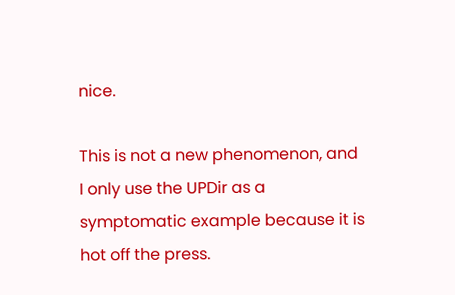nice.

This is not a new phenomenon, and I only use the UPDir as a symptomatic example because it is hot off the press.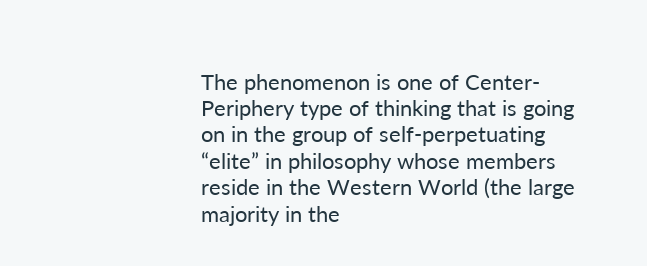The phenomenon is one of Center-Periphery type of thinking that is going on in the group of self-perpetuating “elite” in philosophy whose members reside in the Western World (the large majority in the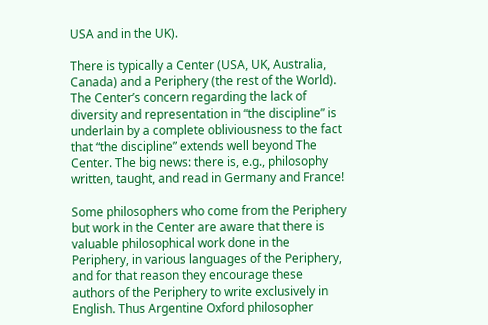USA and in the UK).

There is typically a Center (USA, UK, Australia, Canada) and a Periphery (the rest of the World). The Center’s concern regarding the lack of diversity and representation in “the discipline” is underlain by a complete obliviousness to the fact that “the discipline” extends well beyond The Center. The big news: there is, e.g., philosophy written, taught, and read in Germany and France!

Some philosophers who come from the Periphery but work in the Center are aware that there is valuable philosophical work done in the Periphery, in various languages of the Periphery, and for that reason they encourage these authors of the Periphery to write exclusively in English. Thus Argentine Oxford philosopher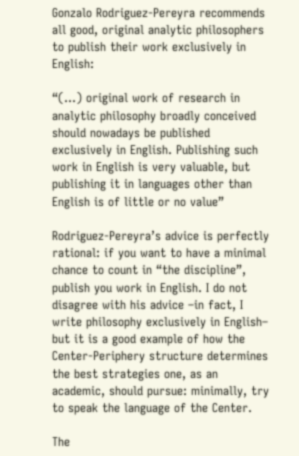Gonzalo Rodriguez-Pereyra recommends all good, original analytic philosophers to publish their work exclusively in English:

“(…) original work of research in analytic philosophy broadly conceived should nowadays be published exclusively in English. Publishing such work in English is very valuable, but publishing it in languages other than English is of little or no value”

Rodriguez-Pereyra’s advice is perfectly rational: if you want to have a minimal chance to count in “the discipline”, publish you work in English. I do not disagree with his advice –in fact, I write philosophy exclusively in English– but it is a good example of how the Center-Periphery structure determines the best strategies one, as an academic, should pursue: minimally, try to speak the language of the Center.

The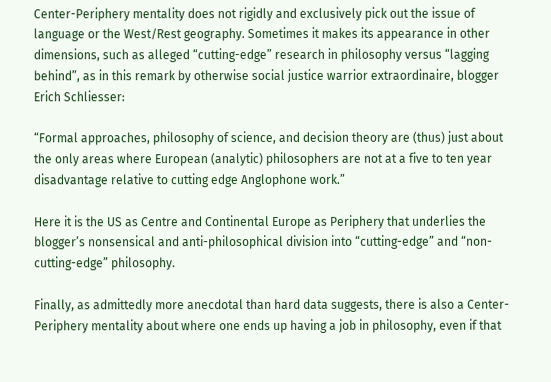Center-Periphery mentality does not rigidly and exclusively pick out the issue of language or the West/Rest geography. Sometimes it makes its appearance in other dimensions, such as alleged “cutting-edge” research in philosophy versus “lagging behind”, as in this remark by otherwise social justice warrior extraordinaire, blogger Erich Schliesser:

“Formal approaches, philosophy of science, and decision theory are (thus) just about the only areas where European (analytic) philosophers are not at a five to ten year disadvantage relative to cutting edge Anglophone work.”

Here it is the US as Centre and Continental Europe as Periphery that underlies the blogger’s nonsensical and anti-philosophical division into “cutting-edge” and “non-cutting-edge” philosophy.

Finally, as admittedly more anecdotal than hard data suggests, there is also a Center-Periphery mentality about where one ends up having a job in philosophy, even if that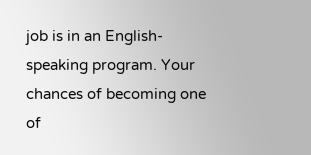job is in an English-speaking program. Your chances of becoming one of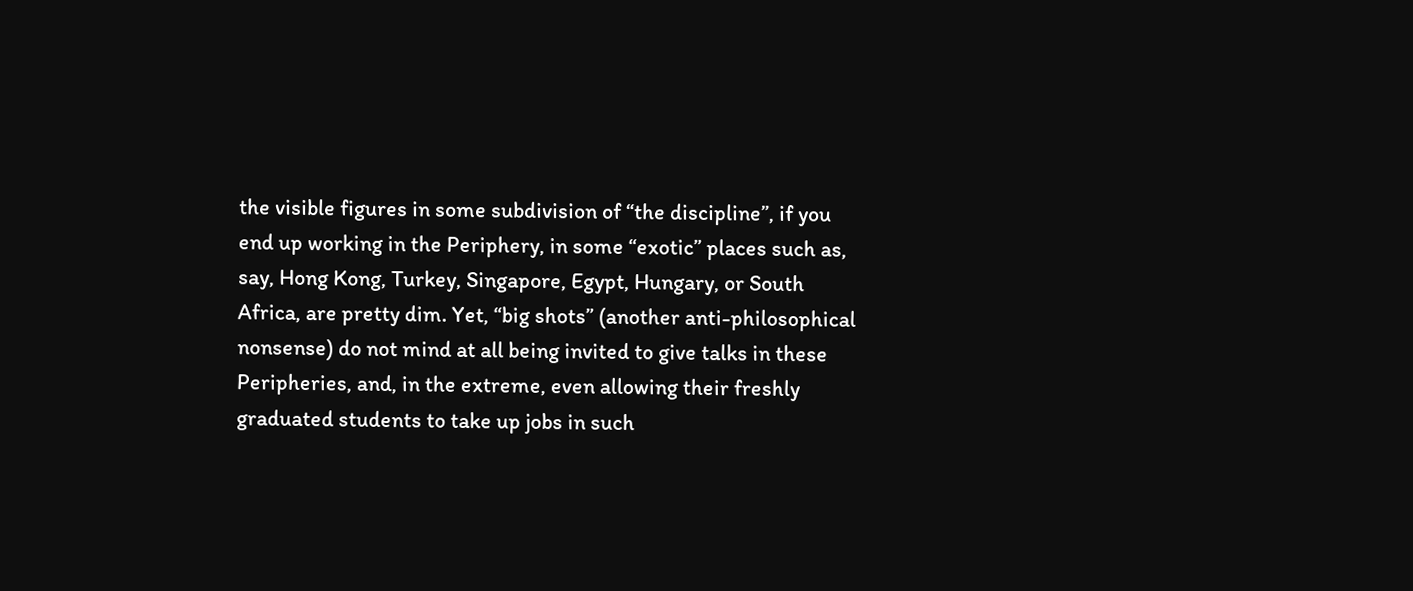the visible figures in some subdivision of “the discipline”, if you end up working in the Periphery, in some “exotic” places such as, say, Hong Kong, Turkey, Singapore, Egypt, Hungary, or South Africa, are pretty dim. Yet, “big shots” (another anti-philosophical nonsense) do not mind at all being invited to give talks in these Peripheries, and, in the extreme, even allowing their freshly graduated students to take up jobs in such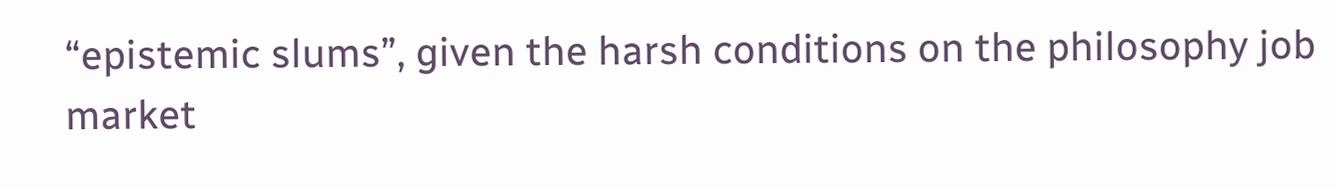“epistemic slums”, given the harsh conditions on the philosophy job market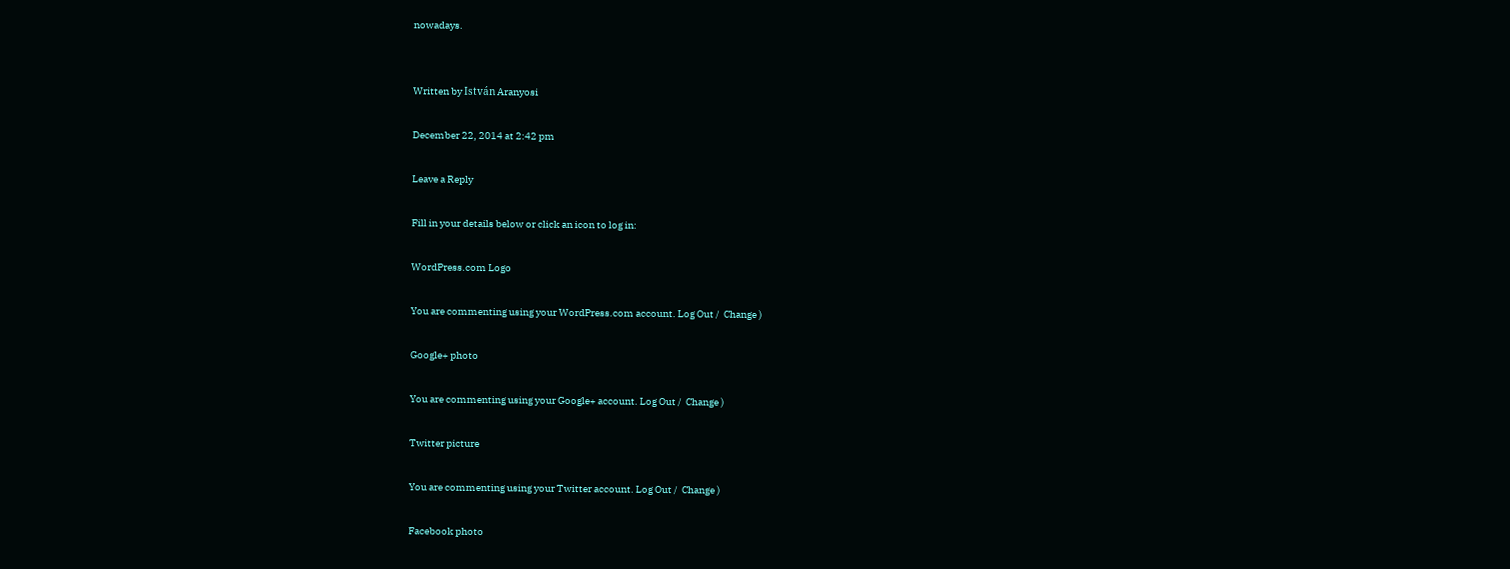nowadays.


Written by István Aranyosi

December 22, 2014 at 2:42 pm

Leave a Reply

Fill in your details below or click an icon to log in:

WordPress.com Logo

You are commenting using your WordPress.com account. Log Out /  Change )

Google+ photo

You are commenting using your Google+ account. Log Out /  Change )

Twitter picture

You are commenting using your Twitter account. Log Out /  Change )

Facebook photo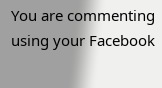You are commenting using your Facebook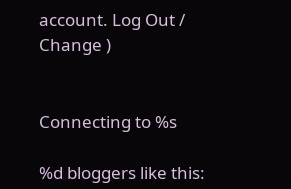account. Log Out /  Change )


Connecting to %s

%d bloggers like this: